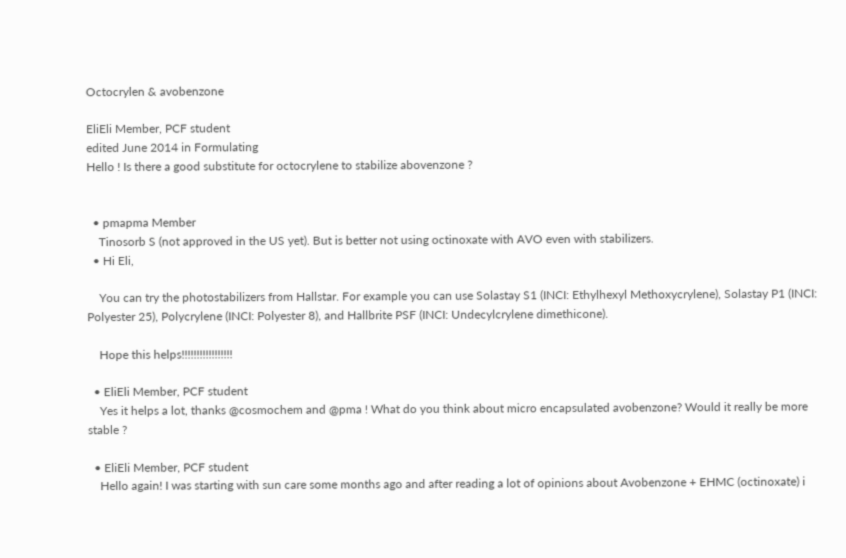Octocrylen & avobenzone

EliEli Member, PCF student
edited June 2014 in Formulating
Hello ! Is there a good substitute for octocrylene to stabilize abovenzone ?


  • pmapma Member
    Tinosorb S (not approved in the US yet). But is better not using octinoxate with AVO even with stabilizers.
  • Hi Eli,

    You can try the photostabilizers from Hallstar. For example you can use Solastay S1 (INCI: Ethylhexyl Methoxycrylene), Solastay P1 (INCI: Polyester 25), Polycrylene (INCI: Polyester 8), and Hallbrite PSF (INCI: Undecylcrylene dimethicone).

    Hope this helps!!!!!!!!!!!!!!!!!

  • EliEli Member, PCF student
    Yes it helps a lot, thanks @cosmochem and @pma ! What do you think about micro encapsulated avobenzone? Would it really be more stable ?

  • EliEli Member, PCF student
    Hello again! I was starting with sun care some months ago and after reading a lot of opinions about Avobenzone + EHMC (octinoxate) i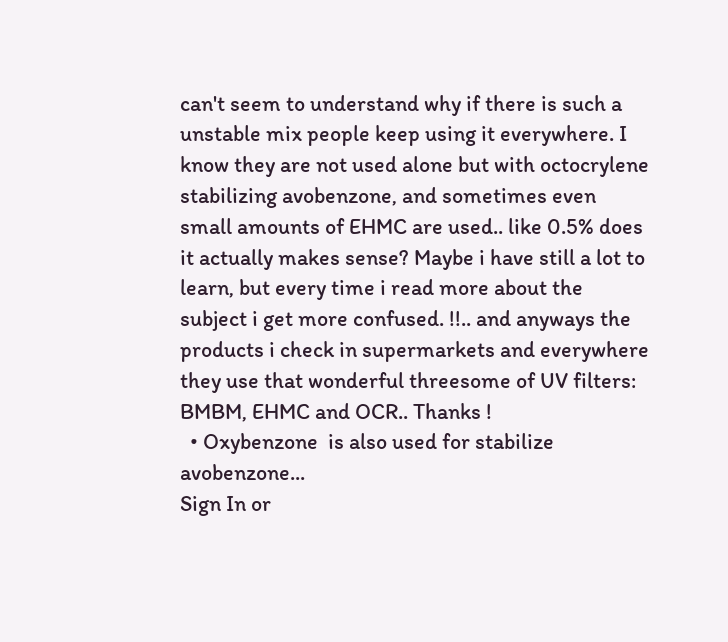can't seem to understand why if there is such a unstable mix people keep using it everywhere. I know they are not used alone but with octocrylene stabilizing avobenzone, and sometimes even small amounts of EHMC are used.. like 0.5% does it actually makes sense? Maybe i have still a lot to learn, but every time i read more about the subject i get more confused. !!.. and anyways the products i check in supermarkets and everywhere they use that wonderful threesome of UV filters: BMBM, EHMC and OCR.. Thanks !
  • Oxybenzone  is also used for stabilize avobenzone...
Sign In or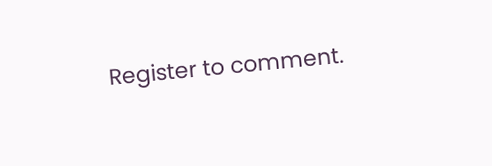Register to comment.